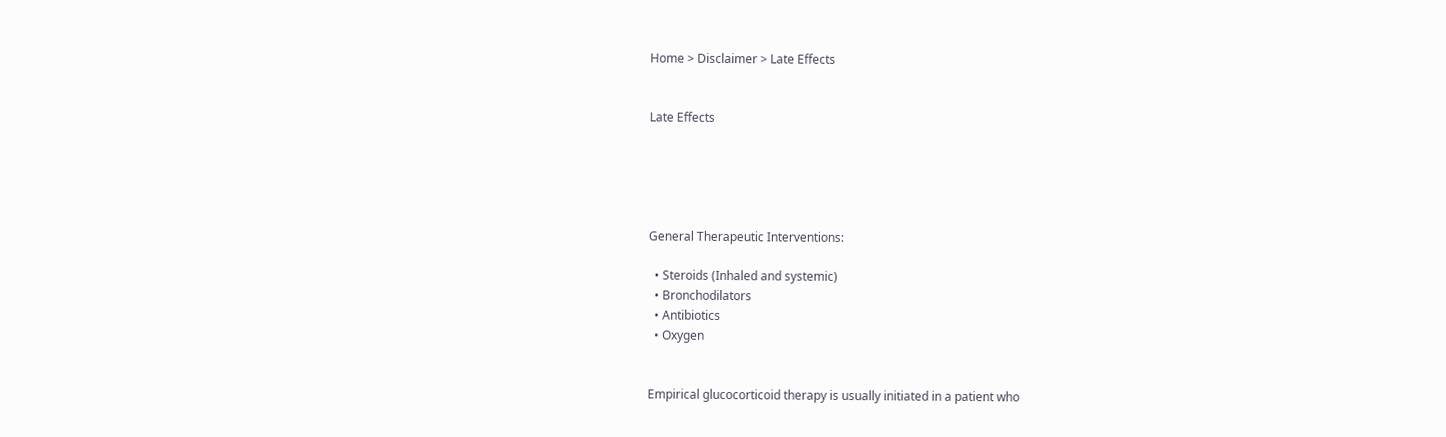Home > Disclaimer > Late Effects


Late Effects





General Therapeutic Interventions:

  • Steroids (Inhaled and systemic)
  • Bronchodilators
  • Antibiotics
  • Oxygen


Empirical glucocorticoid therapy is usually initiated in a patient who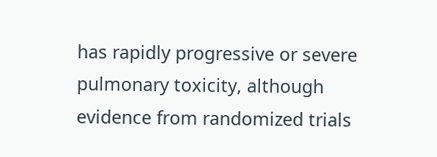has rapidly progressive or severe pulmonary toxicity, although evidence from randomized trials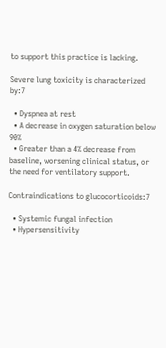to support this practice is lacking.

Severe lung toxicity is characterized by:7

  • Dyspnea at rest
  • A decrease in oxygen saturation below 90%
  • Greater than a 4% decrease from baseline, worsening clinical status, or the need for ventilatory support.

Contraindications to glucocorticoids:7

  • Systemic fungal infection
  • Hypersensitivity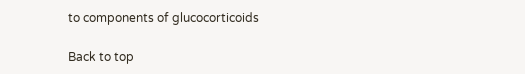to components of glucocorticoids

Back to top